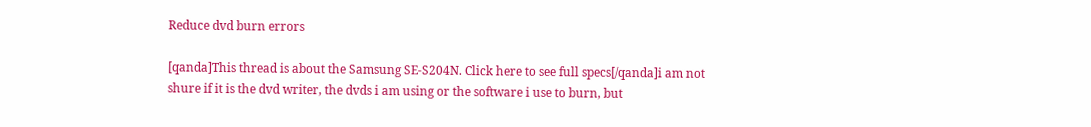Reduce dvd burn errors

[qanda]This thread is about the Samsung SE-S204N. Click here to see full specs[/qanda]i am not shure if it is the dvd writer, the dvds i am using or the software i use to burn, but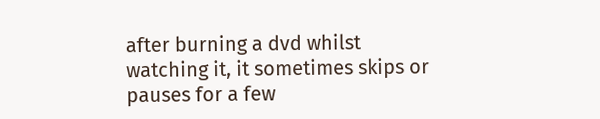after burning a dvd whilst watching it, it sometimes skips or pauses for a few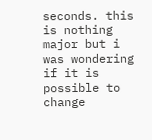seconds. this is nothing major but i was wondering if it is possible to change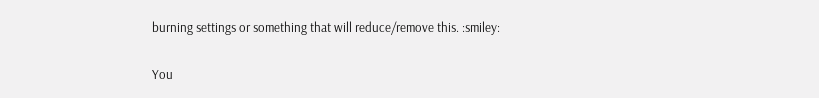burning settings or something that will reduce/remove this. :smiley:

You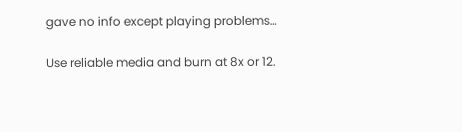gave no info except playing problems…

Use reliable media and burn at 8x or 12.